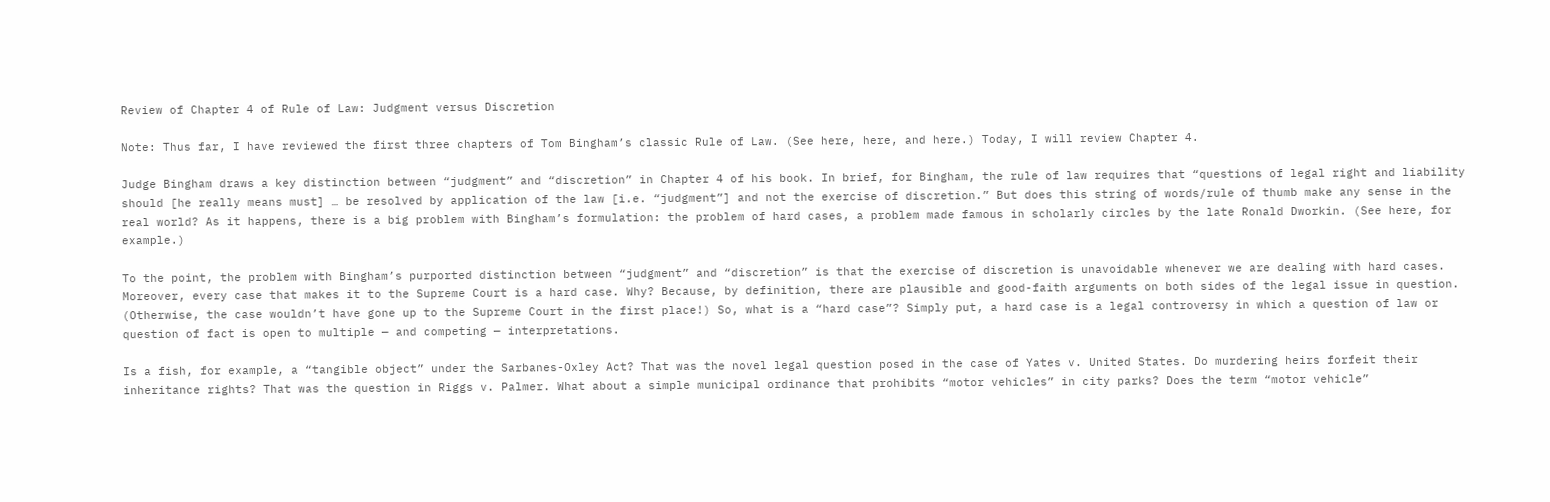Review of Chapter 4 of Rule of Law: Judgment versus Discretion

Note: Thus far, I have reviewed the first three chapters of Tom Bingham’s classic Rule of Law. (See here, here, and here.) Today, I will review Chapter 4.

Judge Bingham draws a key distinction between “judgment” and “discretion” in Chapter 4 of his book. In brief, for Bingham, the rule of law requires that “questions of legal right and liability should [he really means must] … be resolved by application of the law [i.e. “judgment”] and not the exercise of discretion.” But does this string of words/rule of thumb make any sense in the real world? As it happens, there is a big problem with Bingham’s formulation: the problem of hard cases, a problem made famous in scholarly circles by the late Ronald Dworkin. (See here, for example.)

To the point, the problem with Bingham’s purported distinction between “judgment” and “discretion” is that the exercise of discretion is unavoidable whenever we are dealing with hard cases. Moreover, every case that makes it to the Supreme Court is a hard case. Why? Because, by definition, there are plausible and good-faith arguments on both sides of the legal issue in question. (Otherwise, the case wouldn’t have gone up to the Supreme Court in the first place!) So, what is a “hard case”? Simply put, a hard case is a legal controversy in which a question of law or question of fact is open to multiple — and competing — interpretations.

Is a fish, for example, a “tangible object” under the Sarbanes-Oxley Act? That was the novel legal question posed in the case of Yates v. United States. Do murdering heirs forfeit their inheritance rights? That was the question in Riggs v. Palmer. What about a simple municipal ordinance that prohibits “motor vehicles” in city parks? Does the term “motor vehicle”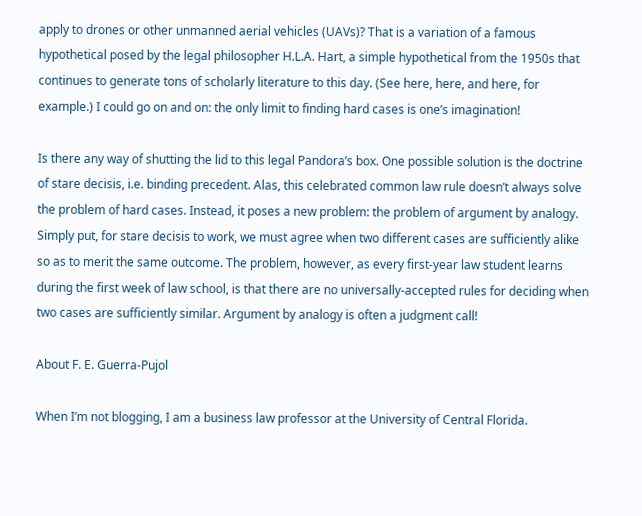apply to drones or other unmanned aerial vehicles (UAVs)? That is a variation of a famous hypothetical posed by the legal philosopher H.L.A. Hart, a simple hypothetical from the 1950s that continues to generate tons of scholarly literature to this day. (See here, here, and here, for example.) I could go on and on: the only limit to finding hard cases is one’s imagination!

Is there any way of shutting the lid to this legal Pandora’s box. One possible solution is the doctrine of stare decisis, i.e. binding precedent. Alas, this celebrated common law rule doesn’t always solve the problem of hard cases. Instead, it poses a new problem: the problem of argument by analogy. Simply put, for stare decisis to work, we must agree when two different cases are sufficiently alike so as to merit the same outcome. The problem, however, as every first-year law student learns during the first week of law school, is that there are no universally-accepted rules for deciding when two cases are sufficiently similar. Argument by analogy is often a judgment call!

About F. E. Guerra-Pujol

When I’m not blogging, I am a business law professor at the University of Central Florida.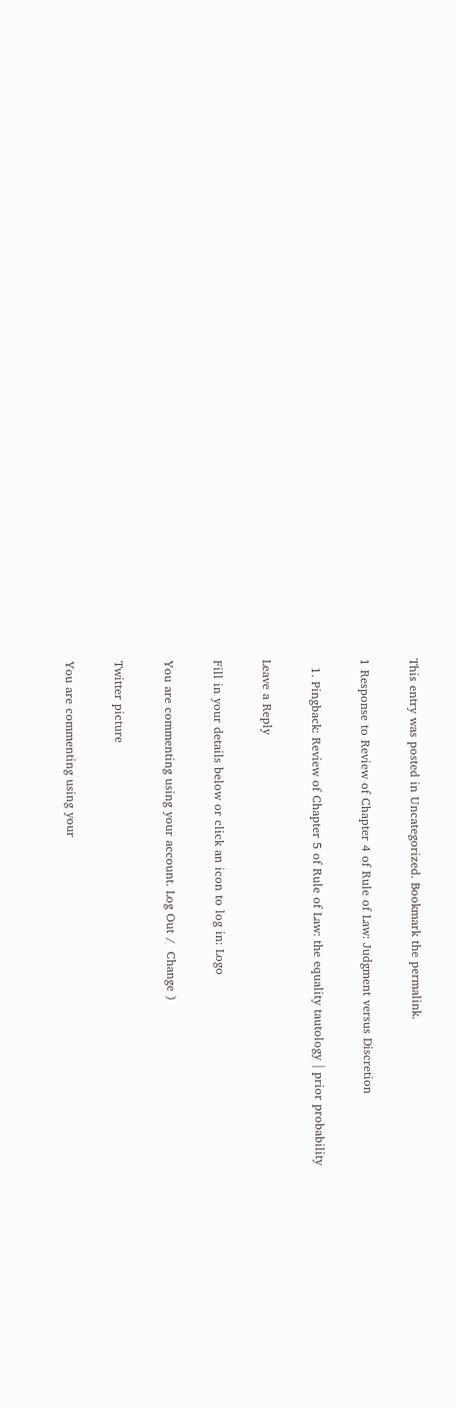This entry was posted in Uncategorized. Bookmark the permalink.

1 Response to Review of Chapter 4 of Rule of Law: Judgment versus Discretion

  1. Pingback: Review of Chapter 5 of Rule of Law: the equality tautology | prior probability

Leave a Reply

Fill in your details below or click an icon to log in: Logo

You are commenting using your account. Log Out /  Change )

Twitter picture

You are commenting using your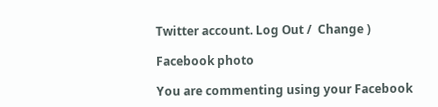Twitter account. Log Out /  Change )

Facebook photo

You are commenting using your Facebook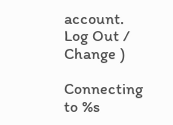account. Log Out /  Change )

Connecting to %s